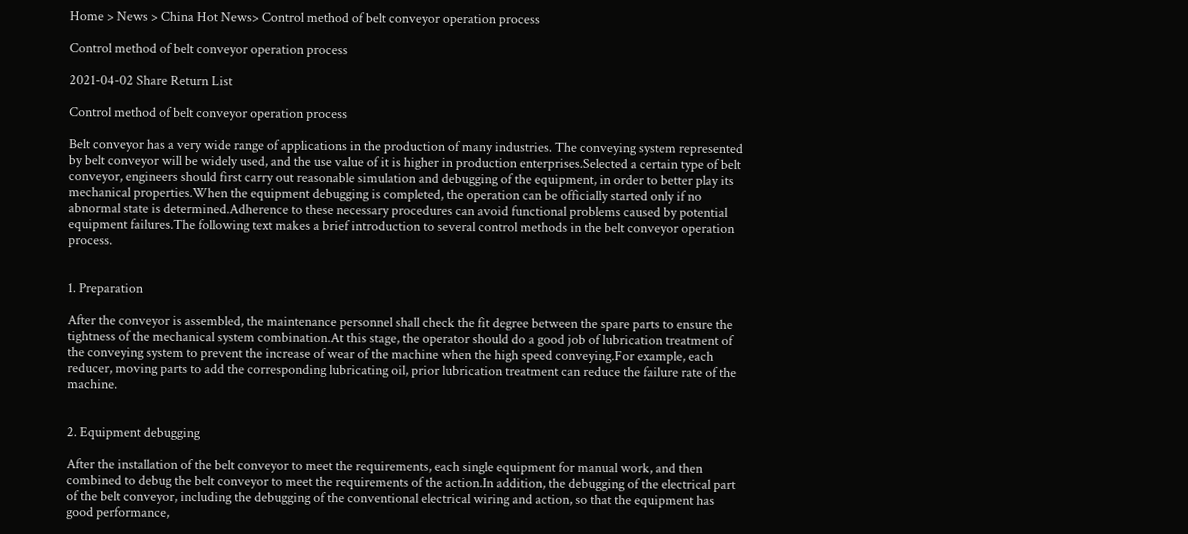Home > News > China Hot News> Control method of belt conveyor operation process

Control method of belt conveyor operation process

2021-04-02 Share Return List

Control method of belt conveyor operation process

Belt conveyor has a very wide range of applications in the production of many industries. The conveying system represented by belt conveyor will be widely used, and the use value of it is higher in production enterprises.Selected a certain type of belt conveyor, engineers should first carry out reasonable simulation and debugging of the equipment, in order to better play its mechanical properties.When the equipment debugging is completed, the operation can be officially started only if no abnormal state is determined.Adherence to these necessary procedures can avoid functional problems caused by potential equipment failures.The following text makes a brief introduction to several control methods in the belt conveyor operation process.


1. Preparation

After the conveyor is assembled, the maintenance personnel shall check the fit degree between the spare parts to ensure the tightness of the mechanical system combination.At this stage, the operator should do a good job of lubrication treatment of the conveying system to prevent the increase of wear of the machine when the high speed conveying.For example, each reducer, moving parts to add the corresponding lubricating oil, prior lubrication treatment can reduce the failure rate of the machine.


2. Equipment debugging

After the installation of the belt conveyor to meet the requirements, each single equipment for manual work, and then combined to debug the belt conveyor to meet the requirements of the action.In addition, the debugging of the electrical part of the belt conveyor, including the debugging of the conventional electrical wiring and action, so that the equipment has good performance,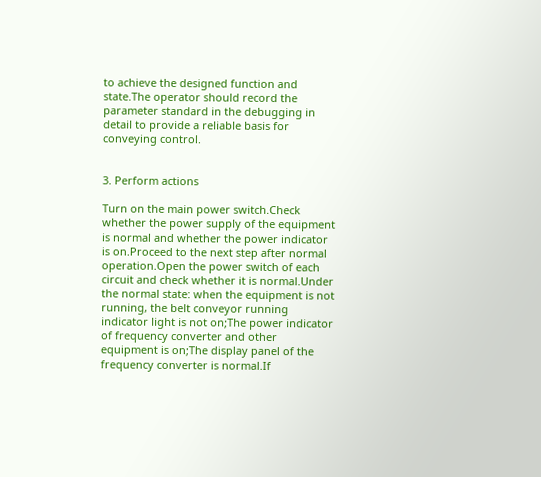to achieve the designed function and state.The operator should record the parameter standard in the debugging in detail to provide a reliable basis for conveying control.


3. Perform actions

Turn on the main power switch.Check whether the power supply of the equipment is normal and whether the power indicator is on.Proceed to the next step after normal operation.Open the power switch of each circuit and check whether it is normal.Under the normal state: when the equipment is not running, the belt conveyor running indicator light is not on;The power indicator of frequency converter and other equipment is on;The display panel of the frequency converter is normal.If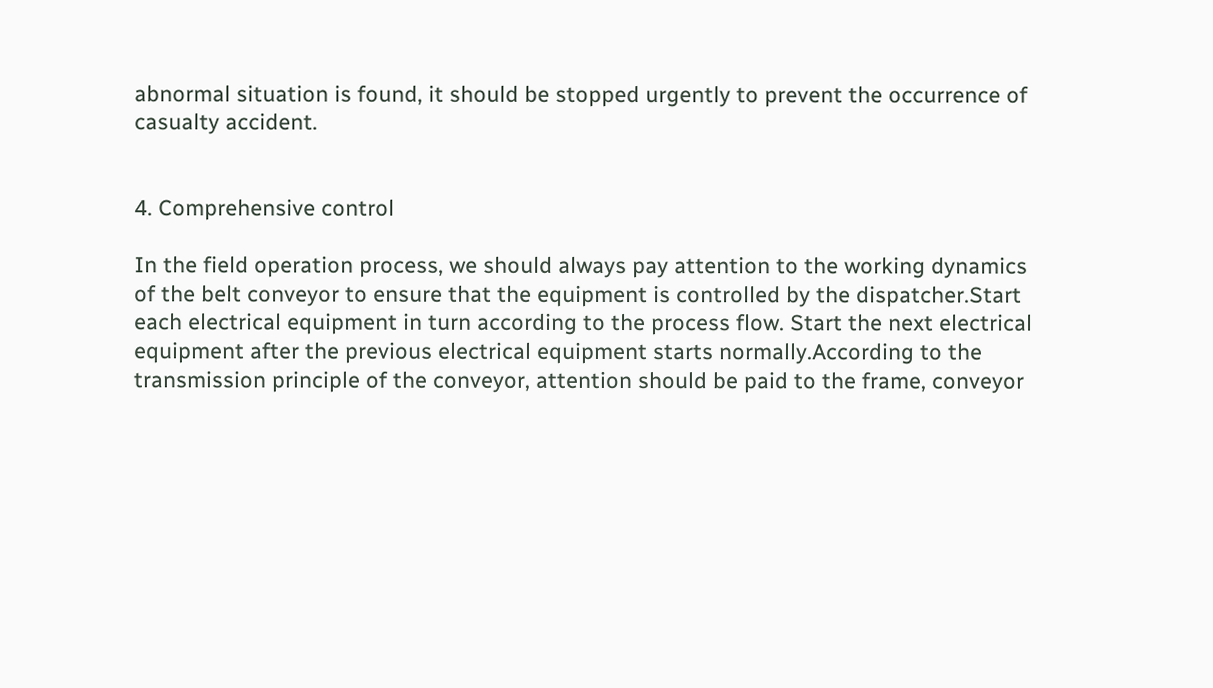abnormal situation is found, it should be stopped urgently to prevent the occurrence of casualty accident.


4. Comprehensive control

In the field operation process, we should always pay attention to the working dynamics of the belt conveyor to ensure that the equipment is controlled by the dispatcher.Start each electrical equipment in turn according to the process flow. Start the next electrical equipment after the previous electrical equipment starts normally.According to the transmission principle of the conveyor, attention should be paid to the frame, conveyor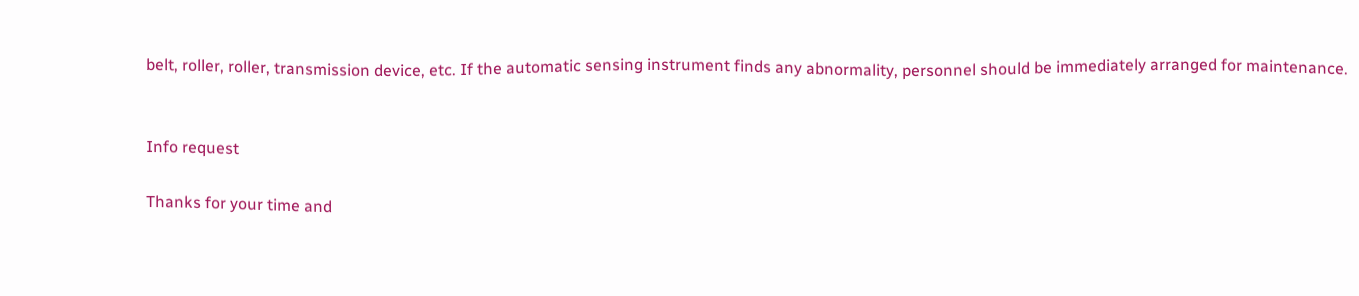belt, roller, roller, transmission device, etc. If the automatic sensing instrument finds any abnormality, personnel should be immediately arranged for maintenance.


Info request

Thanks for your time and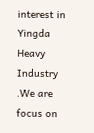interest in Yingda Heavy Industry .We are focus on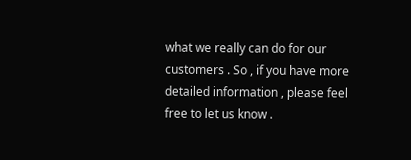what we really can do for our customers . So , if you have more detailed information , please feel free to let us know .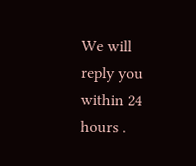We will reply you within 24 hours .